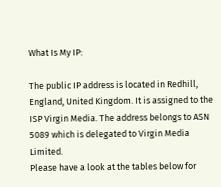What Is My IP:

The public IP address is located in Redhill, England, United Kingdom. It is assigned to the ISP Virgin Media. The address belongs to ASN 5089 which is delegated to Virgin Media Limited.
Please have a look at the tables below for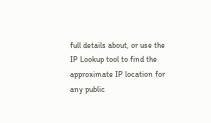full details about, or use the IP Lookup tool to find the approximate IP location for any public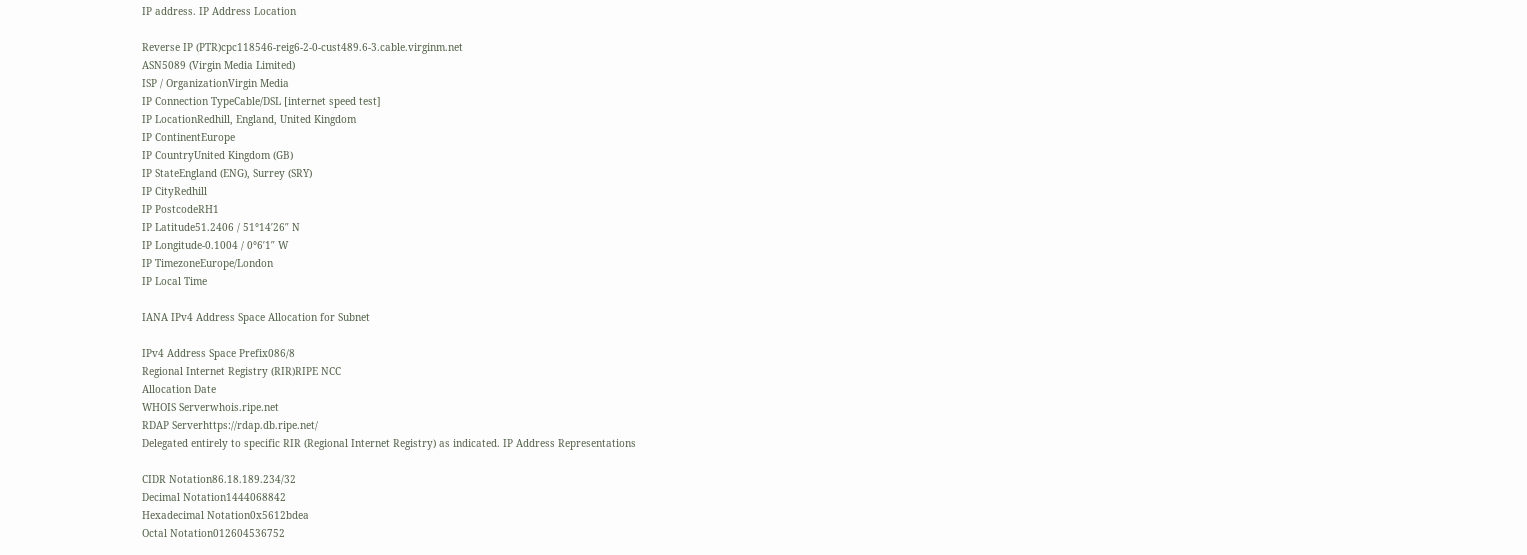IP address. IP Address Location

Reverse IP (PTR)cpc118546-reig6-2-0-cust489.6-3.cable.virginm.net
ASN5089 (Virgin Media Limited)
ISP / OrganizationVirgin Media
IP Connection TypeCable/DSL [internet speed test]
IP LocationRedhill, England, United Kingdom
IP ContinentEurope
IP CountryUnited Kingdom (GB)
IP StateEngland (ENG), Surrey (SRY)
IP CityRedhill
IP PostcodeRH1
IP Latitude51.2406 / 51°14′26″ N
IP Longitude-0.1004 / 0°6′1″ W
IP TimezoneEurope/London
IP Local Time

IANA IPv4 Address Space Allocation for Subnet

IPv4 Address Space Prefix086/8
Regional Internet Registry (RIR)RIPE NCC
Allocation Date
WHOIS Serverwhois.ripe.net
RDAP Serverhttps://rdap.db.ripe.net/
Delegated entirely to specific RIR (Regional Internet Registry) as indicated. IP Address Representations

CIDR Notation86.18.189.234/32
Decimal Notation1444068842
Hexadecimal Notation0x5612bdea
Octal Notation012604536752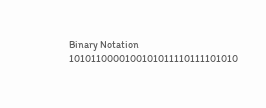Binary Notation 1010110000100101011110111101010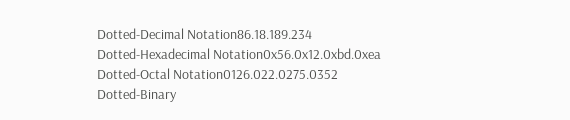Dotted-Decimal Notation86.18.189.234
Dotted-Hexadecimal Notation0x56.0x12.0xbd.0xea
Dotted-Octal Notation0126.022.0275.0352
Dotted-Binary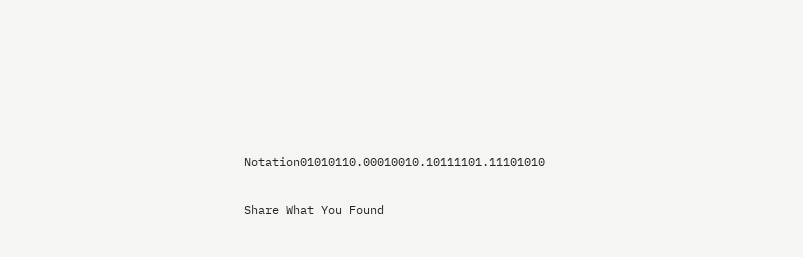Notation01010110.00010010.10111101.11101010

Share What You Found